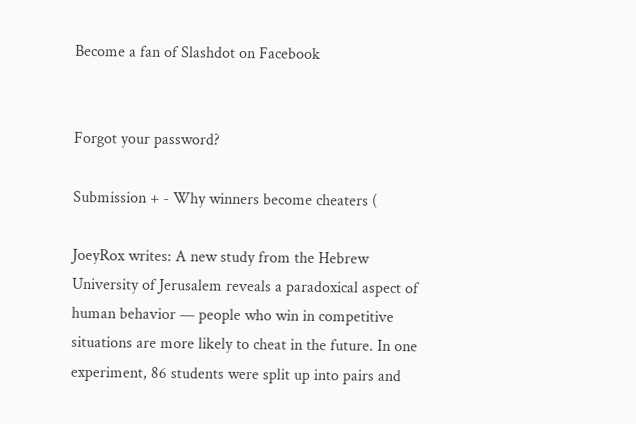Become a fan of Slashdot on Facebook


Forgot your password?

Submission + - Why winners become cheaters (

JoeyRox writes: A new study from the Hebrew University of Jerusalem reveals a paradoxical aspect of human behavior — people who win in competitive situations are more likely to cheat in the future. In one experiment, 86 students were split up into pairs and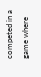competed in a game where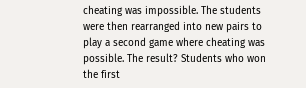cheating was impossible. The students were then rearranged into new pairs to play a second game where cheating was possible. The result? Students who won the first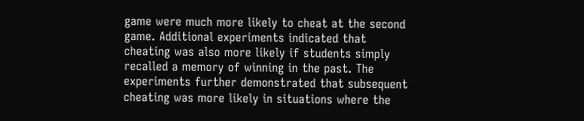game were much more likely to cheat at the second game. Additional experiments indicated that cheating was also more likely if students simply recalled a memory of winning in the past. The experiments further demonstrated that subsequent cheating was more likely in situations where the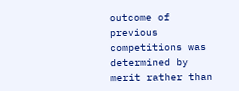outcome of previous competitions was determined by merit rather than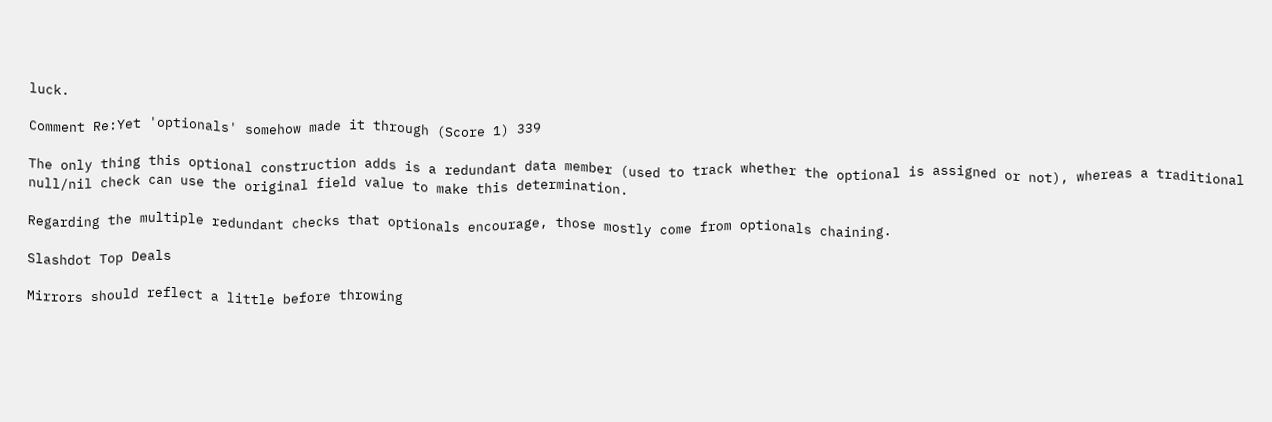luck.

Comment Re:Yet 'optionals' somehow made it through (Score 1) 339

The only thing this optional construction adds is a redundant data member (used to track whether the optional is assigned or not), whereas a traditional null/nil check can use the original field value to make this determination.

Regarding the multiple redundant checks that optionals encourage, those mostly come from optionals chaining.

Slashdot Top Deals

Mirrors should reflect a little before throwing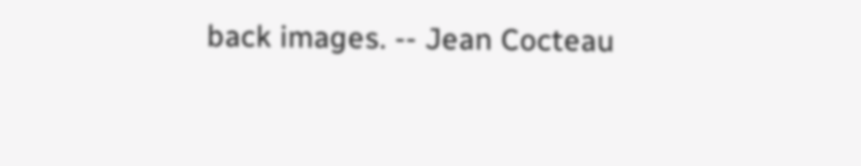back images. -- Jean Cocteau